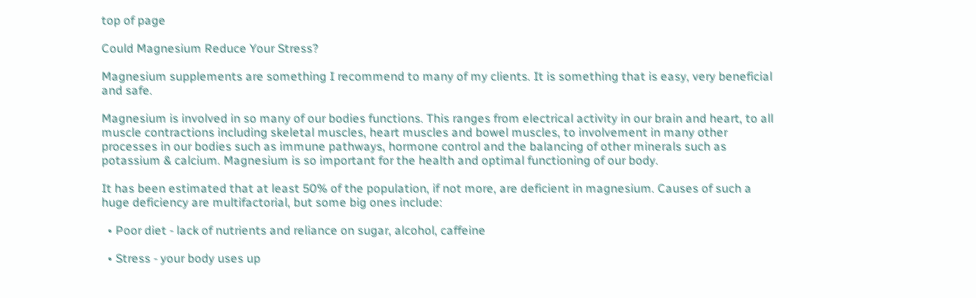top of page

Could Magnesium Reduce Your Stress?

Magnesium supplements are something I recommend to many of my clients. It is something that is easy, very beneficial and safe.

Magnesium is involved in so many of our bodies functions. This ranges from electrical activity in our brain and heart, to all muscle contractions including skeletal muscles, heart muscles and bowel muscles, to involvement in many other processes in our bodies such as immune pathways, hormone control and the balancing of other minerals such as potassium & calcium. Magnesium is so important for the health and optimal functioning of our body.

It has been estimated that at least 50% of the population, if not more, are deficient in magnesium. Causes of such a huge deficiency are multifactorial, but some big ones include:

  • Poor diet - lack of nutrients and reliance on sugar, alcohol, caffeine

  • Stress - your body uses up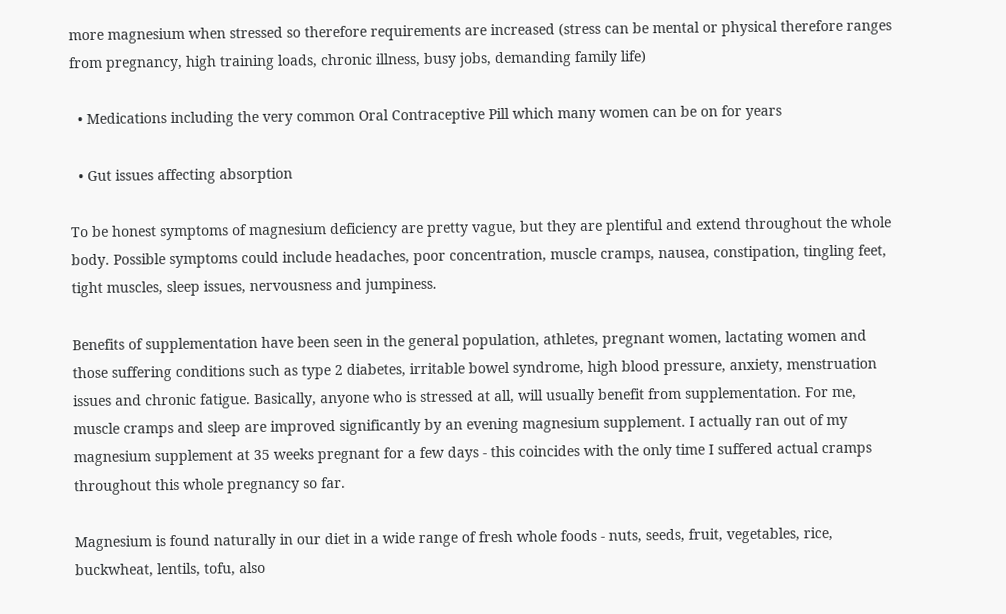more magnesium when stressed so therefore requirements are increased (stress can be mental or physical therefore ranges from pregnancy, high training loads, chronic illness, busy jobs, demanding family life)

  • Medications including the very common Oral Contraceptive Pill which many women can be on for years

  • Gut issues affecting absorption

To be honest symptoms of magnesium deficiency are pretty vague, but they are plentiful and extend throughout the whole body. Possible symptoms could include headaches, poor concentration, muscle cramps, nausea, constipation, tingling feet, tight muscles, sleep issues, nervousness and jumpiness.

Benefits of supplementation have been seen in the general population, athletes, pregnant women, lactating women and those suffering conditions such as type 2 diabetes, irritable bowel syndrome, high blood pressure, anxiety, menstruation issues and chronic fatigue. Basically, anyone who is stressed at all, will usually benefit from supplementation. For me, muscle cramps and sleep are improved significantly by an evening magnesium supplement. I actually ran out of my magnesium supplement at 35 weeks pregnant for a few days - this coincides with the only time I suffered actual cramps throughout this whole pregnancy so far.

Magnesium is found naturally in our diet in a wide range of fresh whole foods - nuts, seeds, fruit, vegetables, rice, buckwheat, lentils, tofu, also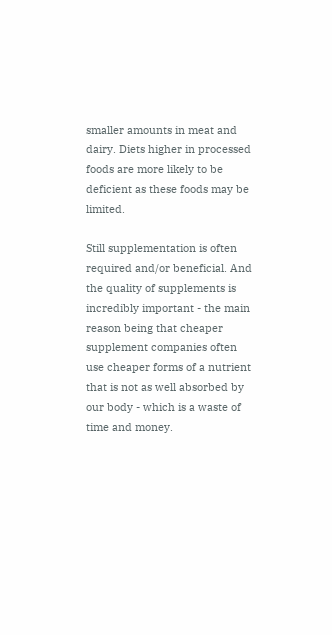smaller amounts in meat and dairy. Diets higher in processed foods are more likely to be deficient as these foods may be limited.

Still supplementation is often required and/or beneficial. And the quality of supplements is incredibly important - the main reason being that cheaper supplement companies often use cheaper forms of a nutrient that is not as well absorbed by our body - which is a waste of time and money.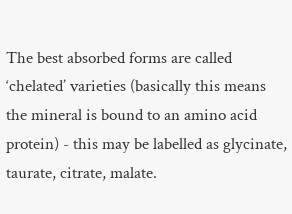The best absorbed forms are called ‘chelated’ varieties (basically this means the mineral is bound to an amino acid protein) - this may be labelled as glycinate, taurate, citrate, malate.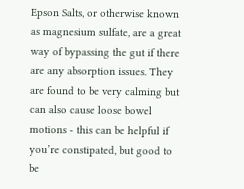Epson Salts, or otherwise known as magnesium sulfate, are a great way of bypassing the gut if there are any absorption issues. They are found to be very calming but can also cause loose bowel motions - this can be helpful if you’re constipated, but good to be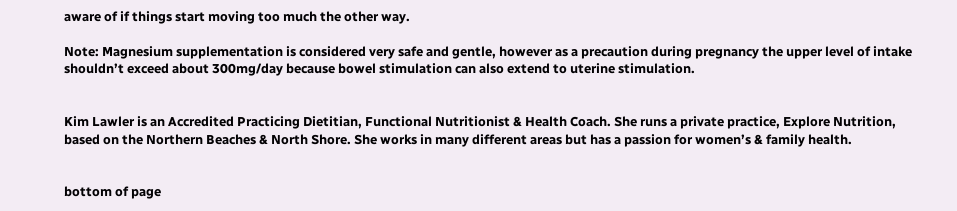aware of if things start moving too much the other way.

Note: Magnesium supplementation is considered very safe and gentle, however as a precaution during pregnancy the upper level of intake shouldn’t exceed about 300mg/day because bowel stimulation can also extend to uterine stimulation.


Kim Lawler is an Accredited Practicing Dietitian, Functional Nutritionist & Health Coach. She runs a private practice, Explore Nutrition, based on the Northern Beaches & North Shore. She works in many different areas but has a passion for women’s & family health.


bottom of page